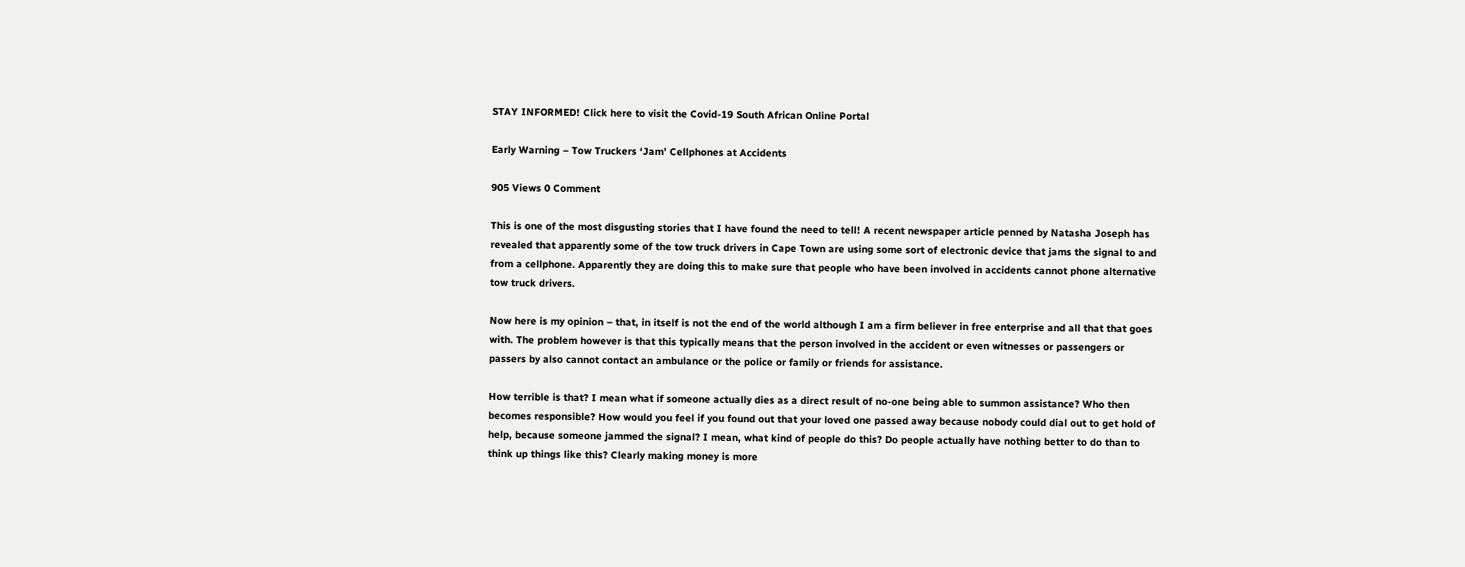STAY INFORMED! Click here to visit the Covid-19 South African Online Portal

Early Warning – Tow Truckers ‘Jam’ Cellphones at Accidents

905 Views 0 Comment

This is one of the most disgusting stories that I have found the need to tell! A recent newspaper article penned by Natasha Joseph has revealed that apparently some of the tow truck drivers in Cape Town are using some sort of electronic device that jams the signal to and from a cellphone. Apparently they are doing this to make sure that people who have been involved in accidents cannot phone alternative tow truck drivers.

Now here is my opinion – that, in itself is not the end of the world although I am a firm believer in free enterprise and all that that goes with. The problem however is that this typically means that the person involved in the accident or even witnesses or passengers or passers by also cannot contact an ambulance or the police or family or friends for assistance.

How terrible is that? I mean what if someone actually dies as a direct result of no-one being able to summon assistance? Who then becomes responsible? How would you feel if you found out that your loved one passed away because nobody could dial out to get hold of help, because someone jammed the signal? I mean, what kind of people do this? Do people actually have nothing better to do than to think up things like this? Clearly making money is more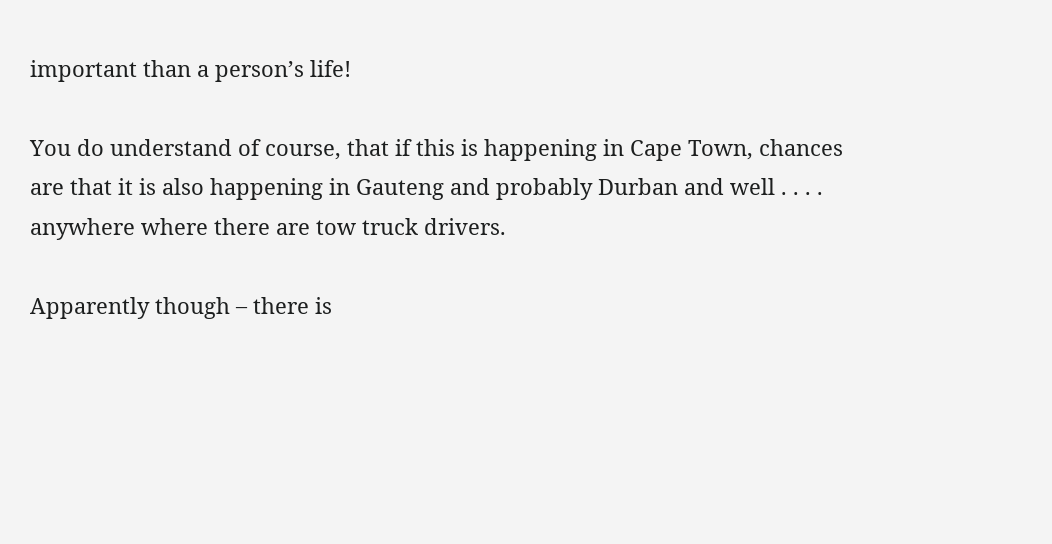important than a person’s life!

You do understand of course, that if this is happening in Cape Town, chances are that it is also happening in Gauteng and probably Durban and well . . . . anywhere where there are tow truck drivers.

Apparently though – there is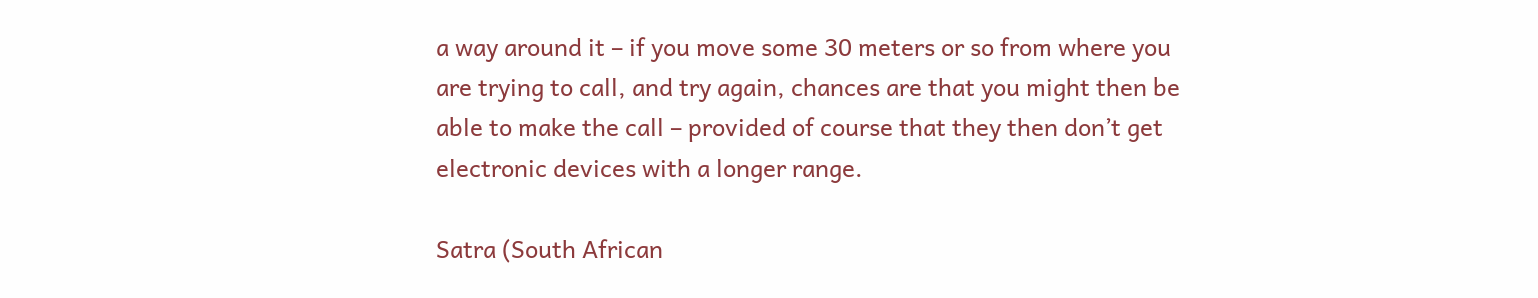a way around it – if you move some 30 meters or so from where you are trying to call, and try again, chances are that you might then be able to make the call – provided of course that they then don’t get electronic devices with a longer range.

Satra (South African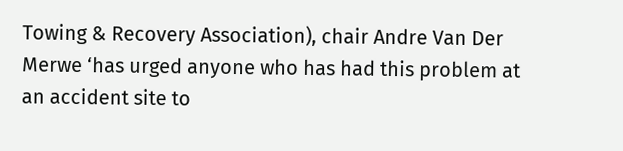Towing & Recovery Association), chair Andre Van Der Merwe ‘has urged anyone who has had this problem at an accident site to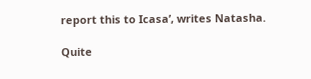report this to Icasa’, writes Natasha.

Quite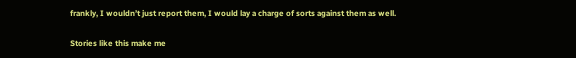frankly, I wouldn’t just report them, I would lay a charge of sorts against them as well.

Stories like this make me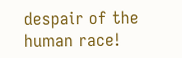despair of the human race!